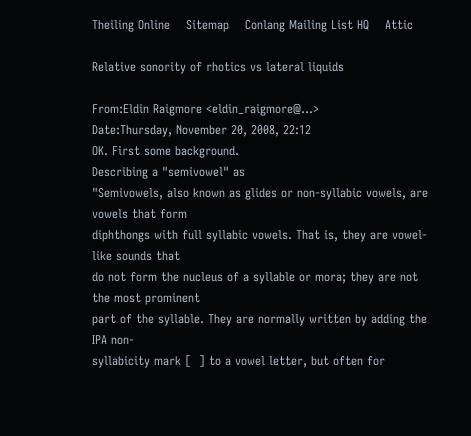Theiling Online    Sitemap    Conlang Mailing List HQ    Attic

Relative sonority of rhotics vs lateral liquids

From:Eldin Raigmore <eldin_raigmore@...>
Date:Thursday, November 20, 2008, 22:12
OK. First some background.
Describing a "semivowel" as
"Semivowels, also known as glides or non-syllabic vowels, are vowels that form
diphthongs with full syllabic vowels. That is, they are vowel-like sounds that
do not form the nucleus of a syllable or mora; they are not the most prominent
part of the syllable. They are normally written by adding the IPA non-
syllabicity mark [  ] to a vowel letter, but often for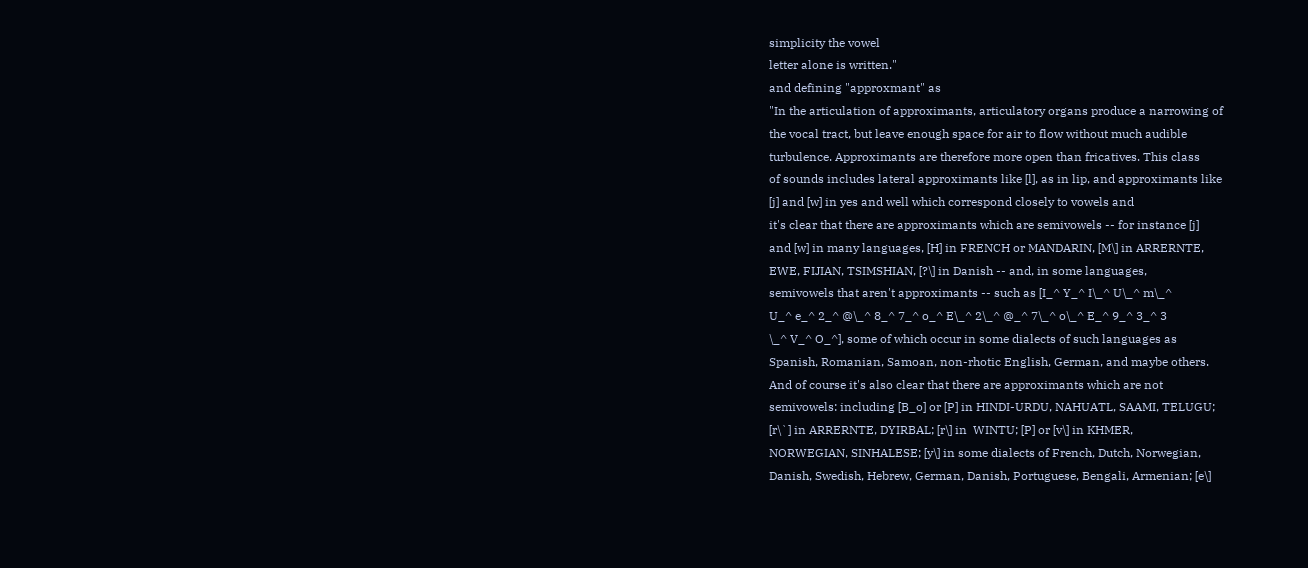simplicity the vowel
letter alone is written."
and defining "approxmant" as
"In the articulation of approximants, articulatory organs produce a narrowing of
the vocal tract, but leave enough space for air to flow without much audible
turbulence. Approximants are therefore more open than fricatives. This class
of sounds includes lateral approximants like [l], as in lip, and approximants like
[j] and [w] in yes and well which correspond closely to vowels and
it's clear that there are approximants which are semivowels -- for instance [j]
and [w] in many languages, [H] in FRENCH or MANDARIN, [M\] in ARRERNTE,
EWE, FIJIAN, TSIMSHIAN, [?\] in Danish -- and, in some languages,
semivowels that aren't approximants -- such as [I_^ Y_^ I\_^ U\_^ m\_^
U_^ e_^ 2_^ @\_^ 8_^ 7_^ o_^ E\_^ 2\_^ @_^ 7\_^ o\_^ E_^ 9_^ 3_^ 3
\_^ V_^ O_^], some of which occur in some dialects of such languages as
Spanish, Romanian, Samoan, non-rhotic English, German, and maybe others.
And of course it's also clear that there are approximants which are not
semivowels: including [B_o] or [P] in HINDI-URDU, NAHUATL, SAAMI, TELUGU;
[r\`] in ARRERNTE, DYIRBAL; [r\] in  WINTU; [P] or [v\] in KHMER,
NORWEGIAN, SINHALESE; [y\] in some dialects of French, Dutch, Norwegian,
Danish, Swedish, Hebrew, German, Danish, Portuguese, Bengali, Armenian; [e\]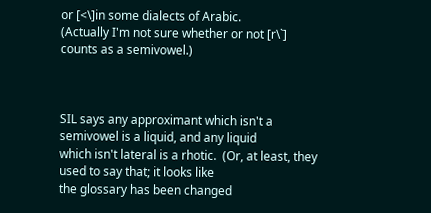or [<\]in some dialects of Arabic.
(Actually I'm not sure whether or not [r\`] counts as a semivowel.)



SIL says any approximant which isn't a semivowel is a liquid, and any liquid
which isn't lateral is a rhotic.  (Or, at least, they used to say that; it looks like
the glossary has been changed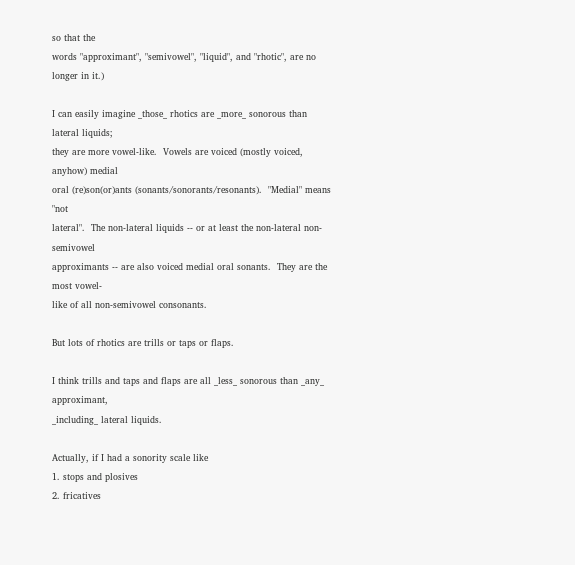so that the
words "approximant", "semivowel", "liquid", and "rhotic", are no longer in it.)

I can easily imagine _those_ rhotics are _more_ sonorous than lateral liquids;
they are more vowel-like.  Vowels are voiced (mostly voiced, anyhow) medial
oral (re)son(or)ants (sonants/sonorants/resonants).  "Medial" means "not
lateral".  The non-lateral liquids -- or at least the non-lateral non-semivowel
approximants -- are also voiced medial oral sonants.  They are the most vowel-
like of all non-semivowel consonants.

But lots of rhotics are trills or taps or flaps.

I think trills and taps and flaps are all _less_ sonorous than _any_ approximant,
_including_ lateral liquids.

Actually, if I had a sonority scale like
1. stops and plosives
2. fricatives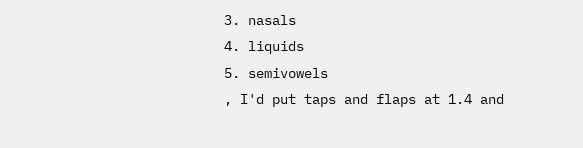3. nasals
4. liquids
5. semivowels
, I'd put taps and flaps at 1.4 and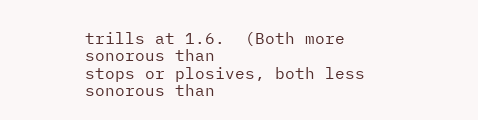trills at 1.6.  (Both more sonorous than
stops or plosives, both less sonorous than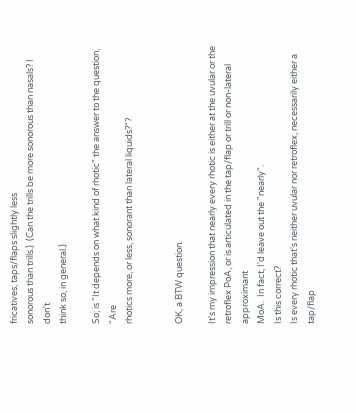fricatives, taps/flaps slightly less
sonorous than trills.)  (Can the trills be more sonorous than nasals? I don't
think so, in general.)

So; is "It depends on what kind of rhotic" the answer to the question, "Are
rhotics more, or less, sonorant than lateral liquids?"?


OK, a BTW question.

It's my impression that nearly every rhotic is either at the uvular or the
retroflex PoA, or is articulated in the tap/flap or trill or non-lateral approximant
MoA.  In fact, I'd leave out the "nearly".
Is this correct?
Is every rhotic that's neither uvular nor retroflex, necessarily either a tap/flap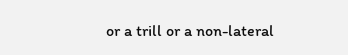or a trill or a non-lateral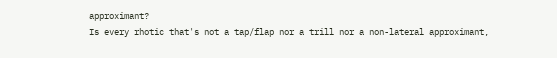approximant?
Is every rhotic that's not a tap/flap nor a trill nor a non-lateral approximant,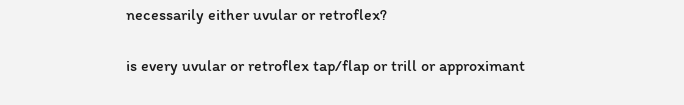necessarily either uvular or retroflex?

is every uvular or retroflex tap/flap or trill or approximant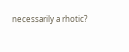necessarily a rhotic?